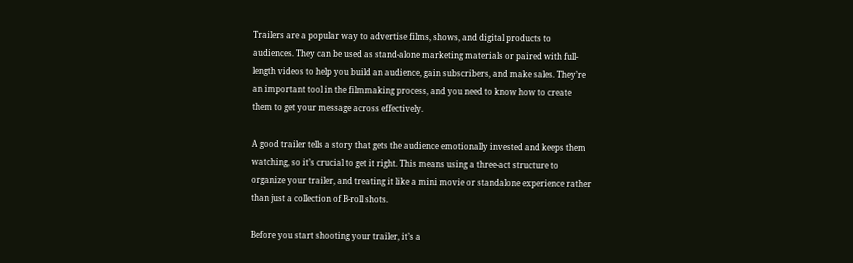Trailers are a popular way to advertise films, shows, and digital products to audiences. They can be used as stand-alone marketing materials or paired with full-length videos to help you build an audience, gain subscribers, and make sales. They’re an important tool in the filmmaking process, and you need to know how to create them to get your message across effectively.

A good trailer tells a story that gets the audience emotionally invested and keeps them watching, so it’s crucial to get it right. This means using a three-act structure to organize your trailer, and treating it like a mini movie or standalone experience rather than just a collection of B-roll shots.

Before you start shooting your trailer, it’s a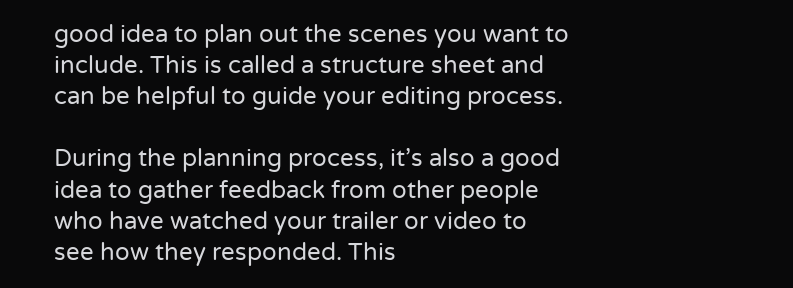good idea to plan out the scenes you want to include. This is called a structure sheet and can be helpful to guide your editing process.

During the planning process, it’s also a good idea to gather feedback from other people who have watched your trailer or video to see how they responded. This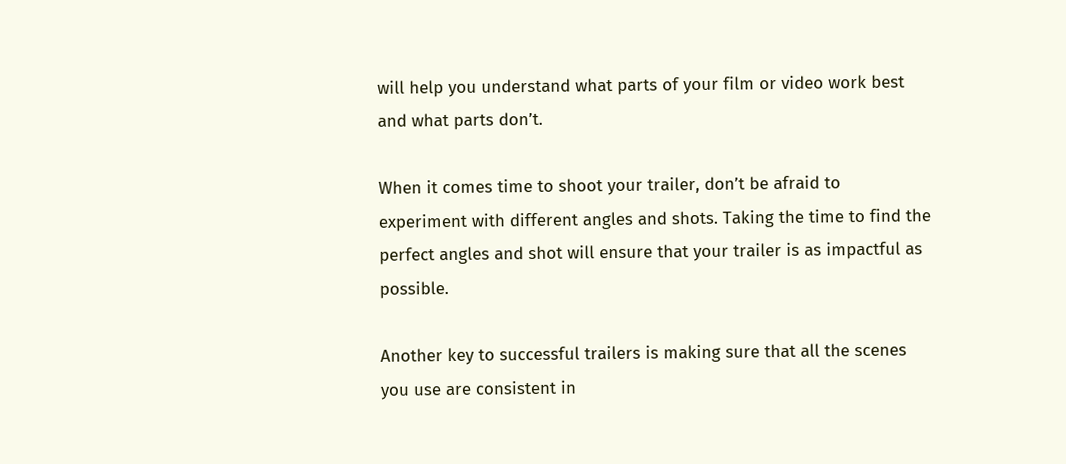will help you understand what parts of your film or video work best and what parts don’t.

When it comes time to shoot your trailer, don’t be afraid to experiment with different angles and shots. Taking the time to find the perfect angles and shot will ensure that your trailer is as impactful as possible.

Another key to successful trailers is making sure that all the scenes you use are consistent in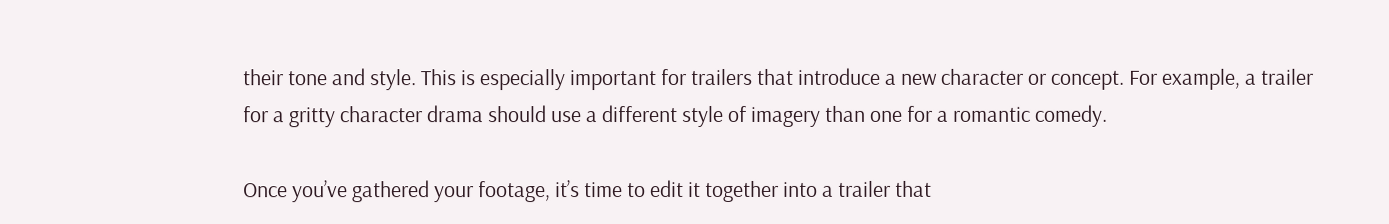their tone and style. This is especially important for trailers that introduce a new character or concept. For example, a trailer for a gritty character drama should use a different style of imagery than one for a romantic comedy.

Once you’ve gathered your footage, it’s time to edit it together into a trailer that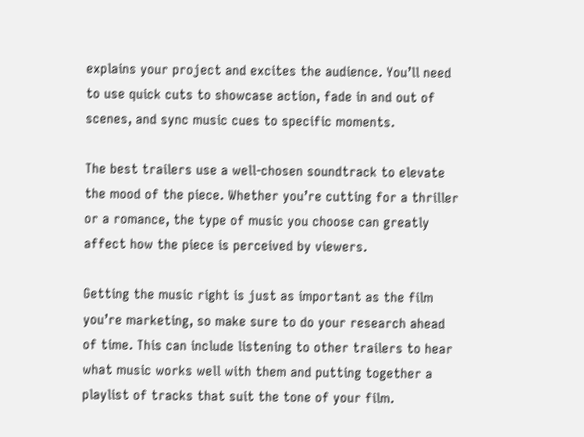explains your project and excites the audience. You’ll need to use quick cuts to showcase action, fade in and out of scenes, and sync music cues to specific moments.

The best trailers use a well-chosen soundtrack to elevate the mood of the piece. Whether you’re cutting for a thriller or a romance, the type of music you choose can greatly affect how the piece is perceived by viewers.

Getting the music right is just as important as the film you’re marketing, so make sure to do your research ahead of time. This can include listening to other trailers to hear what music works well with them and putting together a playlist of tracks that suit the tone of your film.